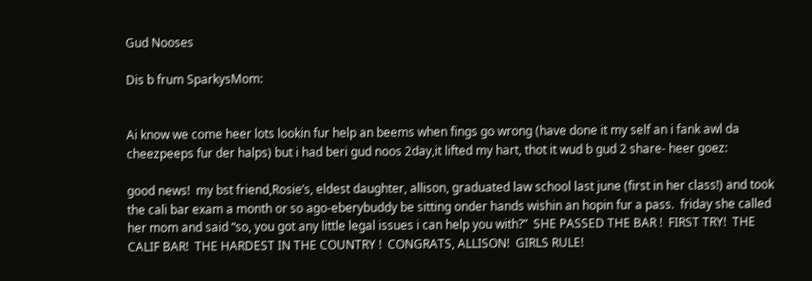Gud Nooses

Dis b frum SparkysMom:


Ai know we come heer lots lookin fur help an beems when fings go wrong (have done it my self an i fank awl da cheezpeeps fur der halps) but i had beri gud noos 2day,it lifted my hart, thot it wud b gud 2 share- heer goez:

good news!  my bst friend,Rosie’s, eldest daughter, allison, graduated law school last june (first in her class!) and took the cali bar exam a month or so ago-eberybuddy be sitting onder hands wishin an hopin fur a pass.  friday she called her mom and said “so, you got any little legal issues i can help you with?”  SHE PASSED THE BAR !  FIRST TRY!  THE CALIF BAR!  THE HARDEST IN THE COUNTRY !  CONGRATS, ALLISON!  GIRLS RULE!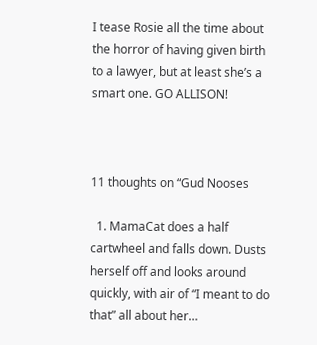I tease Rosie all the time about the horror of having given birth to a lawyer, but at least she’s a smart one. GO ALLISON!



11 thoughts on “Gud Nooses

  1. MamaCat does a half cartwheel and falls down. Dusts herself off and looks around quickly, with air of “I meant to do that” all about her…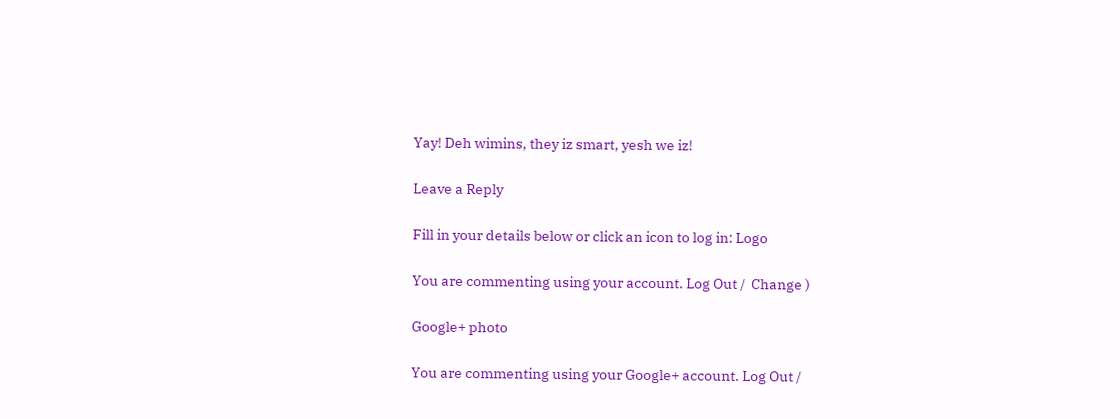Yay! Deh wimins, they iz smart, yesh we iz!

Leave a Reply

Fill in your details below or click an icon to log in: Logo

You are commenting using your account. Log Out /  Change )

Google+ photo

You are commenting using your Google+ account. Log Out /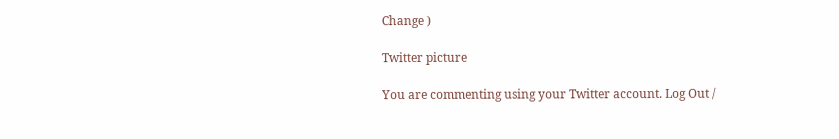Change )

Twitter picture

You are commenting using your Twitter account. Log Out /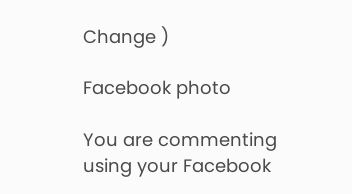Change )

Facebook photo

You are commenting using your Facebook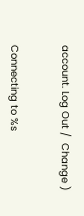account. Log Out /  Change )


Connecting to %s